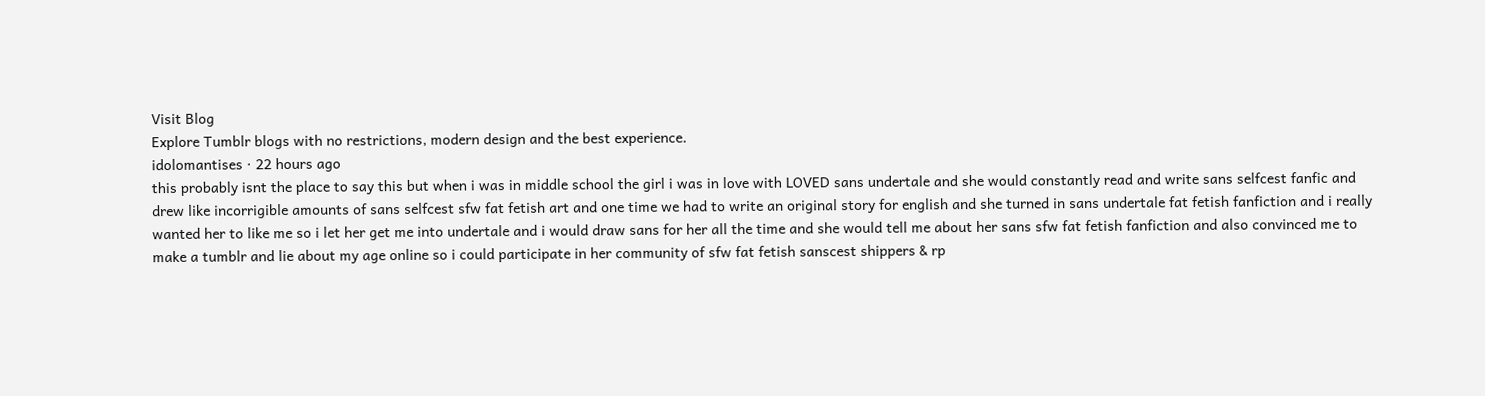Visit Blog
Explore Tumblr blogs with no restrictions, modern design and the best experience.
idolomantises · 22 hours ago
this probably isnt the place to say this but when i was in middle school the girl i was in love with LOVED sans undertale and she would constantly read and write sans selfcest fanfic and drew like incorrigible amounts of sans selfcest sfw fat fetish art and one time we had to write an original story for english and she turned in sans undertale fat fetish fanfiction and i really wanted her to like me so i let her get me into undertale and i would draw sans for her all the time and she would tell me about her sans sfw fat fetish fanfiction and also convinced me to make a tumblr and lie about my age online so i could participate in her community of sfw fat fetish sanscest shippers & rp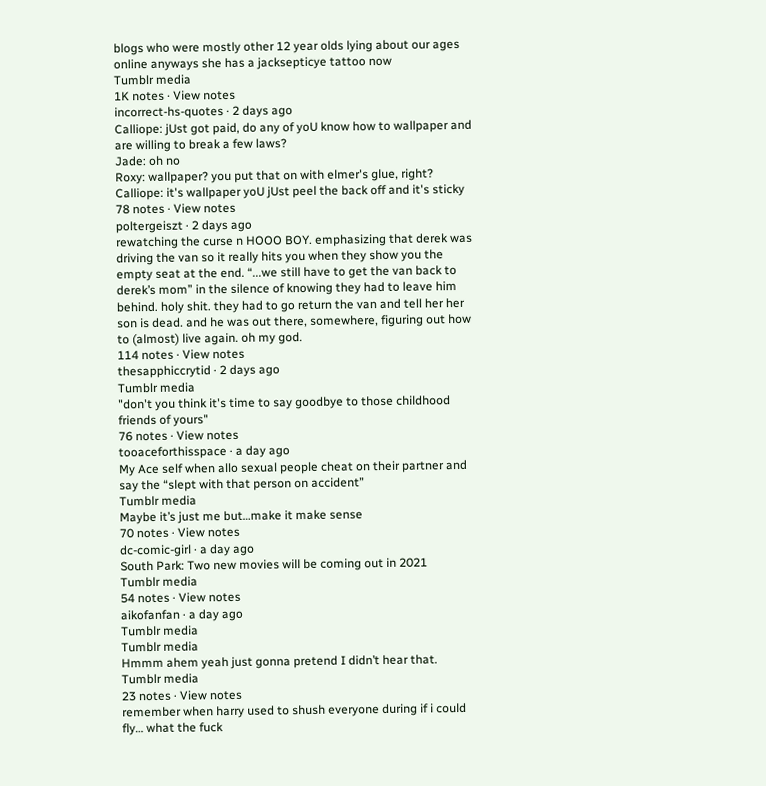blogs who were mostly other 12 year olds lying about our ages online anyways she has a jacksepticye tattoo now
Tumblr media
1K notes · View notes
incorrect-hs-quotes · 2 days ago
Calliope: jUst got paid, do any of yoU know how to wallpaper and are willing to break a few laws?
Jade: oh no
Roxy: wallpaper? you put that on with elmer's glue, right?
Calliope: it's wallpaper yoU jUst peel the back off and it's sticky
78 notes · View notes
poltergeiszt · 2 days ago
rewatching the curse n HOOO BOY. emphasizing that derek was driving the van so it really hits you when they show you the empty seat at the end. “...we still have to get the van back to derek’s mom” in the silence of knowing they had to leave him behind. holy shit. they had to go return the van and tell her her son is dead. and he was out there, somewhere, figuring out how to (almost) live again. oh my god.
114 notes · View notes
thesapphiccrytid · 2 days ago
Tumblr media
"don't you think it's time to say goodbye to those childhood friends of yours"
76 notes · View notes
tooaceforthisspace · a day ago
My Ace self when allo sexual people cheat on their partner and say the “slept with that person on accident”
Tumblr media
Maybe it’s just me but…make it make sense
70 notes · View notes
dc-comic-girl · a day ago
South Park: Two new movies will be coming out in 2021
Tumblr media
54 notes · View notes
aikofanfan · a day ago
Tumblr media
Tumblr media
Hmmm ahem yeah just gonna pretend I didn’t hear that.
Tumblr media
23 notes · View notes
remember when harry used to shush everyone during if i could fly… what the fuck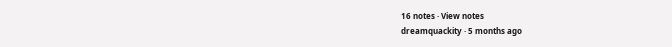16 notes · View notes
dreamquackity · 5 months ago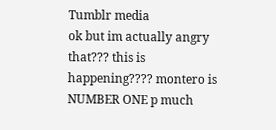Tumblr media
ok but im actually angry that??? this is happening???? montero is NUMBER ONE p much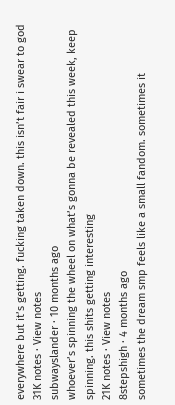everywhere but it’s getting. fucking taken down. this isn’t fair i swear to god
31K notes · View notes
subwayslander · 10 months ago
whoever’s spinning the wheel on what’s gonna be revealed this week, keep spinning. this shits getting interesting
21K notes · View notes
8stepshigh · 4 months ago
sometimes the dream smp feels like a small fandom. sometimes it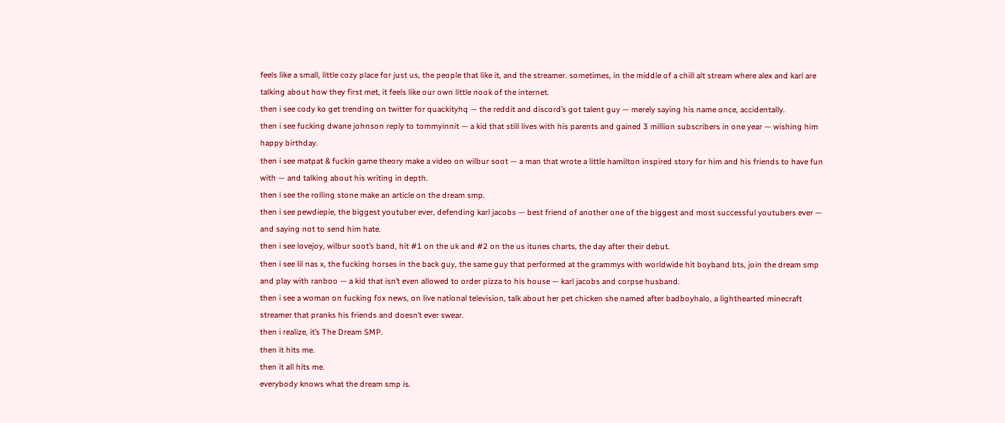feels like a small, little cozy place for just us, the people that like it, and the streamer. sometimes, in the middle of a chill alt stream where alex and karl are talking about how they first met, it feels like our own little nook of the internet.
then i see cody ko get trending on twitter for quackityhq — the reddit and discord’s got talent guy — merely saying his name once, accidentally.
then i see fucking dwane johnson reply to tommyinnit — a kid that still lives with his parents and gained 3 million subscribers in one year — wishing him happy birthday.
then i see matpat & fuckin game theory make a video on wilbur soot — a man that wrote a little hamilton inspired story for him and his friends to have fun with — and talking about his writing in depth.
then i see the rolling stone make an article on the dream smp.
then i see pewdiepie, the biggest youtuber ever, defending karl jacobs — best friend of another one of the biggest and most successful youtubers ever — and saying not to send him hate.
then i see lovejoy, wilbur soot’s band, hit #1 on the uk and #2 on the us itunes charts, the day after their debut.
then i see lil nas x, the fucking horses in the back guy, the same guy that performed at the grammys with worldwide hit boyband bts, join the dream smp and play with ranboo — a kid that isn’t even allowed to order pizza to his house — karl jacobs and corpse husband.
then i see a woman on fucking fox news, on live national television, talk about her pet chicken she named after badboyhalo, a lighthearted minecraft streamer that pranks his friends and doesn’t ever swear.
then i realize, it’s The Dream SMP.
then it hits me.
then it all hits me.
everybody knows what the dream smp is.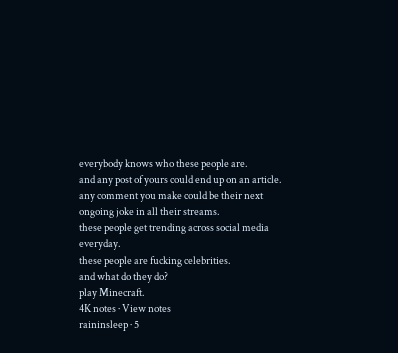everybody knows who these people are.
and any post of yours could end up on an article.
any comment you make could be their next ongoing joke in all their streams.
these people get trending across social media everyday.
these people are fucking celebrities.
and what do they do?
play Minecraft.
4K notes · View notes
raininsleep · 5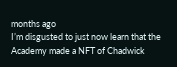months ago
I’m disgusted to just now learn that the Academy made a NFT of Chadwick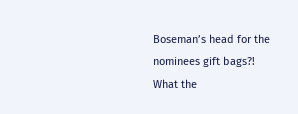Boseman’s head for the nominees gift bags?! What the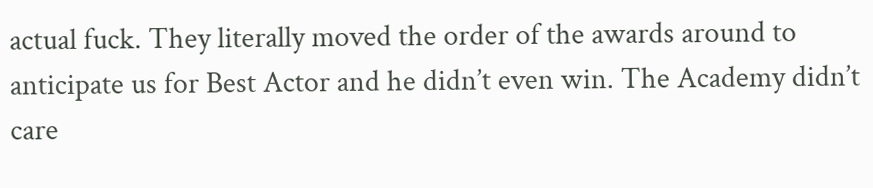actual fuck. They literally moved the order of the awards around to anticipate us for Best Actor and he didn’t even win. The Academy didn’t care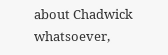about Chadwick whatsoever,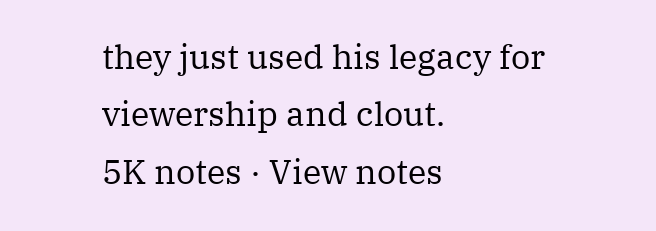they just used his legacy for viewership and clout.
5K notes · View notes